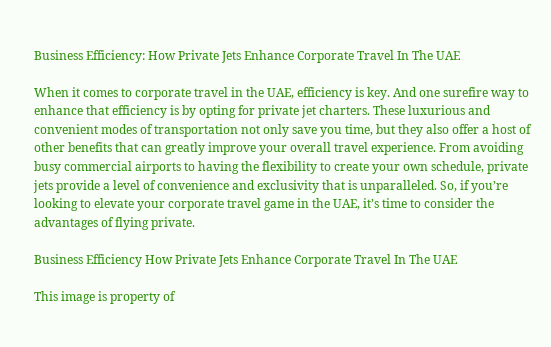Business Efficiency: How Private Jets Enhance Corporate Travel In The UAE

When it comes to corporate travel in the UAE, efficiency is key. And one surefire way to enhance that efficiency is by opting for private jet charters. These luxurious and convenient modes of transportation not only save you time, but they also offer a host of other benefits that can greatly improve your overall travel experience. From avoiding busy commercial airports to having the flexibility to create your own schedule, private jets provide a level of convenience and exclusivity that is unparalleled. So, if you’re looking to elevate your corporate travel game in the UAE, it’s time to consider the advantages of flying private.

Business Efficiency How Private Jets Enhance Corporate Travel In The UAE

This image is property of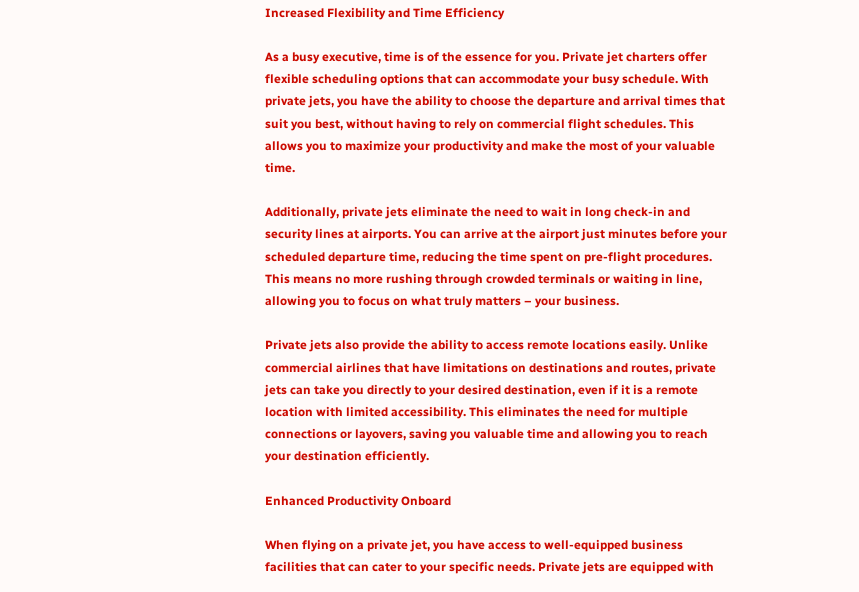Increased Flexibility and Time Efficiency

As a busy executive, time is of the essence for you. Private jet charters offer flexible scheduling options that can accommodate your busy schedule. With private jets, you have the ability to choose the departure and arrival times that suit you best, without having to rely on commercial flight schedules. This allows you to maximize your productivity and make the most of your valuable time.

Additionally, private jets eliminate the need to wait in long check-in and security lines at airports. You can arrive at the airport just minutes before your scheduled departure time, reducing the time spent on pre-flight procedures. This means no more rushing through crowded terminals or waiting in line, allowing you to focus on what truly matters – your business.

Private jets also provide the ability to access remote locations easily. Unlike commercial airlines that have limitations on destinations and routes, private jets can take you directly to your desired destination, even if it is a remote location with limited accessibility. This eliminates the need for multiple connections or layovers, saving you valuable time and allowing you to reach your destination efficiently.

Enhanced Productivity Onboard

When flying on a private jet, you have access to well-equipped business facilities that can cater to your specific needs. Private jets are equipped with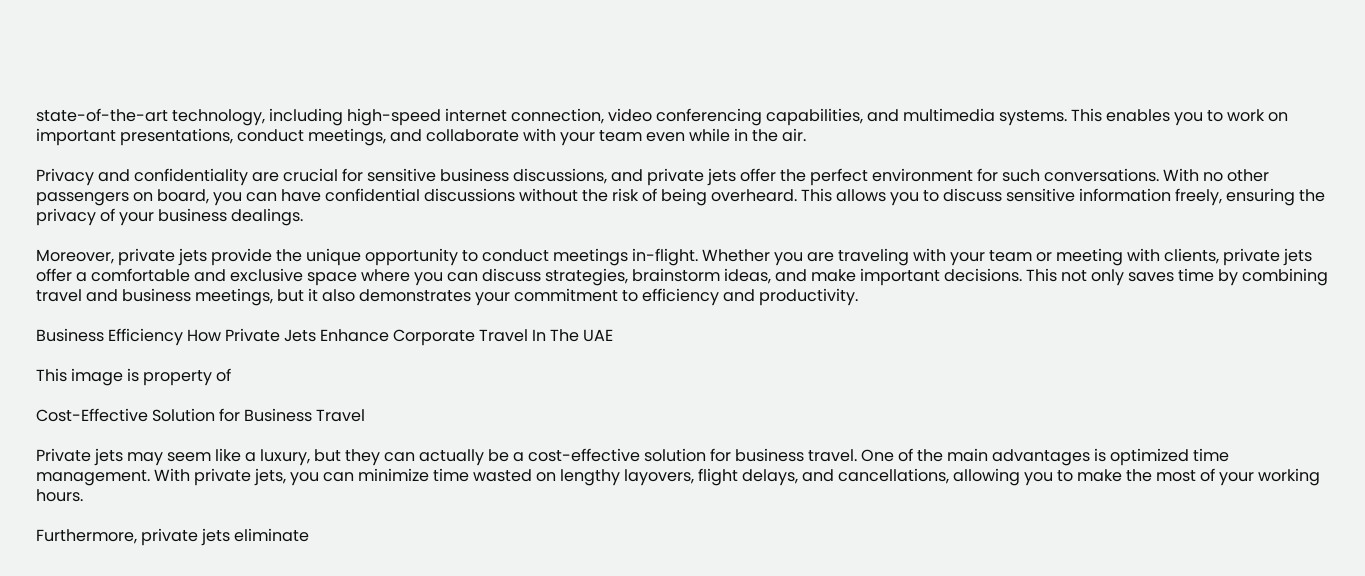state-of-the-art technology, including high-speed internet connection, video conferencing capabilities, and multimedia systems. This enables you to work on important presentations, conduct meetings, and collaborate with your team even while in the air.

Privacy and confidentiality are crucial for sensitive business discussions, and private jets offer the perfect environment for such conversations. With no other passengers on board, you can have confidential discussions without the risk of being overheard. This allows you to discuss sensitive information freely, ensuring the privacy of your business dealings.

Moreover, private jets provide the unique opportunity to conduct meetings in-flight. Whether you are traveling with your team or meeting with clients, private jets offer a comfortable and exclusive space where you can discuss strategies, brainstorm ideas, and make important decisions. This not only saves time by combining travel and business meetings, but it also demonstrates your commitment to efficiency and productivity.

Business Efficiency How Private Jets Enhance Corporate Travel In The UAE

This image is property of

Cost-Effective Solution for Business Travel

Private jets may seem like a luxury, but they can actually be a cost-effective solution for business travel. One of the main advantages is optimized time management. With private jets, you can minimize time wasted on lengthy layovers, flight delays, and cancellations, allowing you to make the most of your working hours.

Furthermore, private jets eliminate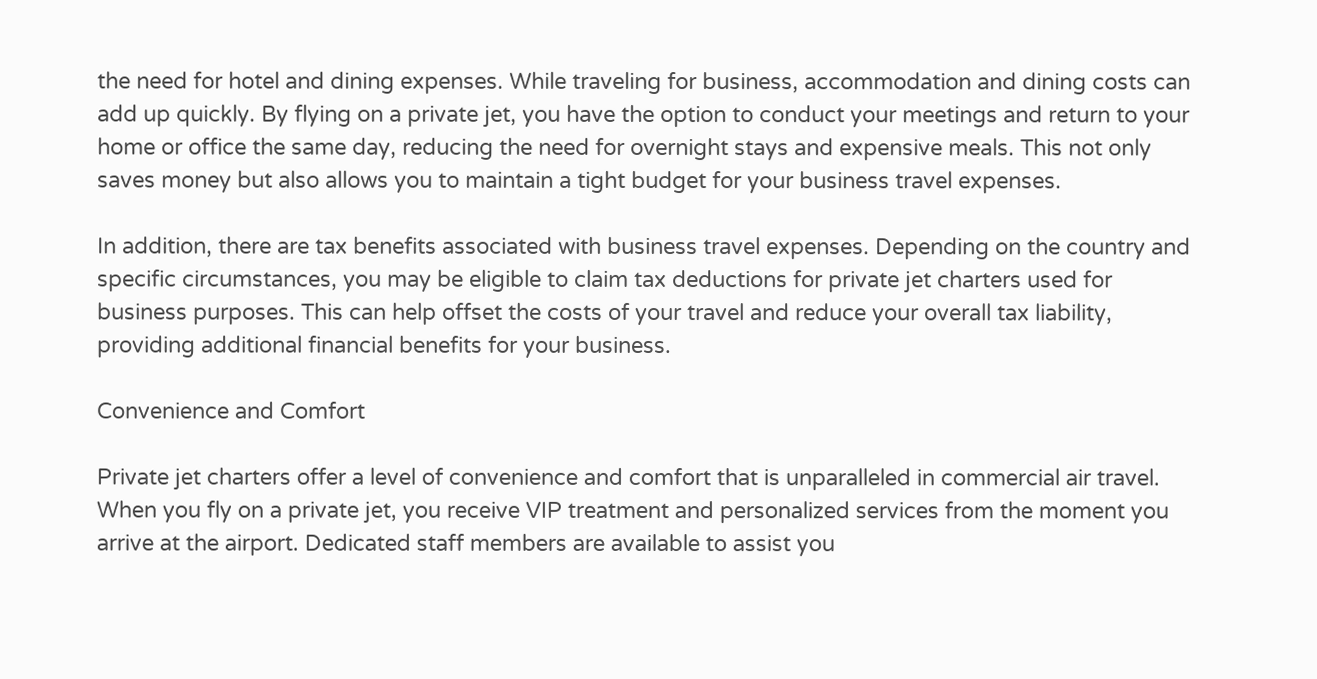the need for hotel and dining expenses. While traveling for business, accommodation and dining costs can add up quickly. By flying on a private jet, you have the option to conduct your meetings and return to your home or office the same day, reducing the need for overnight stays and expensive meals. This not only saves money but also allows you to maintain a tight budget for your business travel expenses.

In addition, there are tax benefits associated with business travel expenses. Depending on the country and specific circumstances, you may be eligible to claim tax deductions for private jet charters used for business purposes. This can help offset the costs of your travel and reduce your overall tax liability, providing additional financial benefits for your business.

Convenience and Comfort

Private jet charters offer a level of convenience and comfort that is unparalleled in commercial air travel. When you fly on a private jet, you receive VIP treatment and personalized services from the moment you arrive at the airport. Dedicated staff members are available to assist you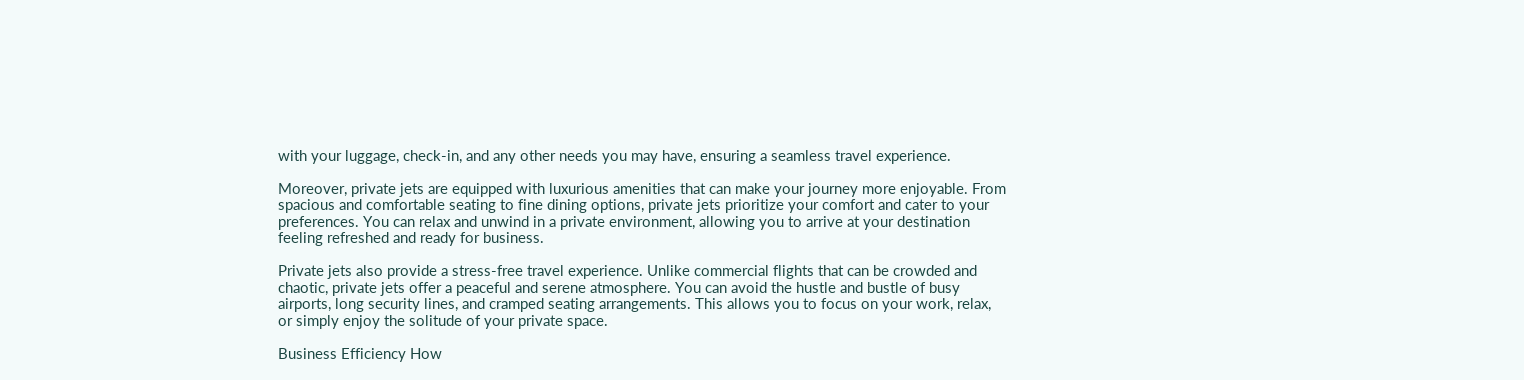with your luggage, check-in, and any other needs you may have, ensuring a seamless travel experience.

Moreover, private jets are equipped with luxurious amenities that can make your journey more enjoyable. From spacious and comfortable seating to fine dining options, private jets prioritize your comfort and cater to your preferences. You can relax and unwind in a private environment, allowing you to arrive at your destination feeling refreshed and ready for business.

Private jets also provide a stress-free travel experience. Unlike commercial flights that can be crowded and chaotic, private jets offer a peaceful and serene atmosphere. You can avoid the hustle and bustle of busy airports, long security lines, and cramped seating arrangements. This allows you to focus on your work, relax, or simply enjoy the solitude of your private space.

Business Efficiency How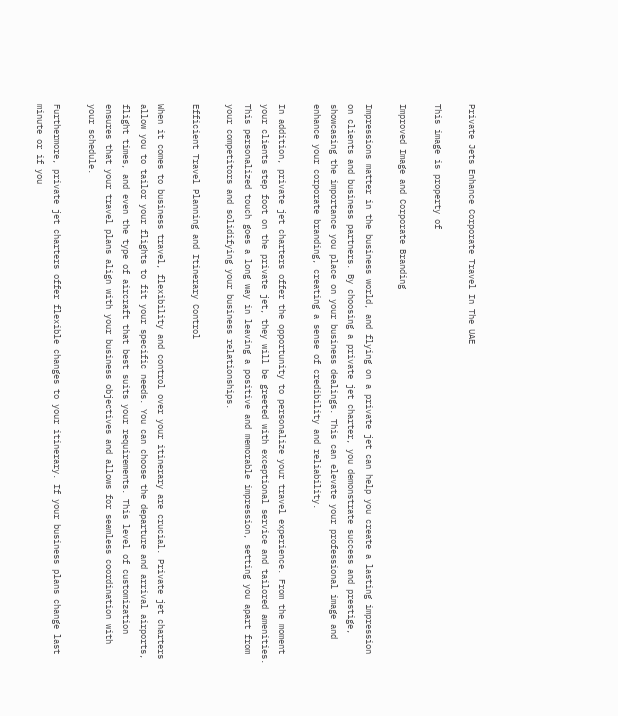Private Jets Enhance Corporate Travel In The UAE

This image is property of

Improved Image and Corporate Branding

Impressions matter in the business world, and flying on a private jet can help you create a lasting impression on clients and business partners. By choosing a private jet charter, you demonstrate success and prestige, showcasing the importance you place on your business dealings. This can elevate your professional image and enhance your corporate branding, creating a sense of credibility and reliability.

In addition, private jet charters offer the opportunity to personalize your travel experience. From the moment your clients step foot on the private jet, they will be greeted with exceptional service and tailored amenities. This personalized touch goes a long way in leaving a positive and memorable impression, setting you apart from your competitors and solidifying your business relationships.

Efficient Travel Planning and Itinerary Control

When it comes to business travel, flexibility and control over your itinerary are crucial. Private jet charters allow you to tailor your flights to fit your specific needs. You can choose the departure and arrival airports, flight times, and even the type of aircraft that best suits your requirements. This level of customization ensures that your travel plans align with your business objectives and allows for seamless coordination with your schedule.

Furthermore, private jet charters offer flexible changes to your itinerary. If your business plans change last minute or if you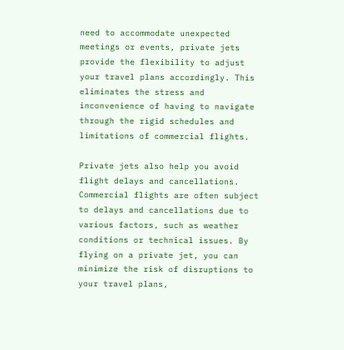need to accommodate unexpected meetings or events, private jets provide the flexibility to adjust your travel plans accordingly. This eliminates the stress and inconvenience of having to navigate through the rigid schedules and limitations of commercial flights.

Private jets also help you avoid flight delays and cancellations. Commercial flights are often subject to delays and cancellations due to various factors, such as weather conditions or technical issues. By flying on a private jet, you can minimize the risk of disruptions to your travel plans,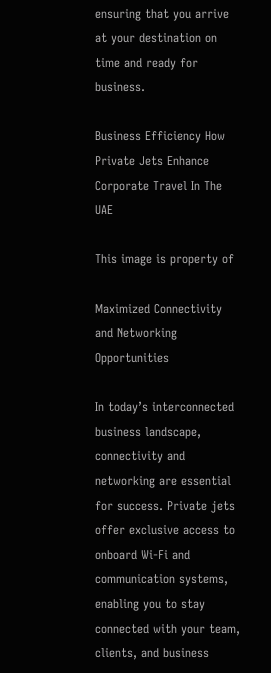ensuring that you arrive at your destination on time and ready for business.

Business Efficiency How Private Jets Enhance Corporate Travel In The UAE

This image is property of

Maximized Connectivity and Networking Opportunities

In today’s interconnected business landscape, connectivity and networking are essential for success. Private jets offer exclusive access to onboard Wi-Fi and communication systems, enabling you to stay connected with your team, clients, and business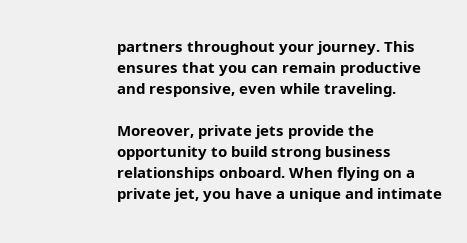partners throughout your journey. This ensures that you can remain productive and responsive, even while traveling.

Moreover, private jets provide the opportunity to build strong business relationships onboard. When flying on a private jet, you have a unique and intimate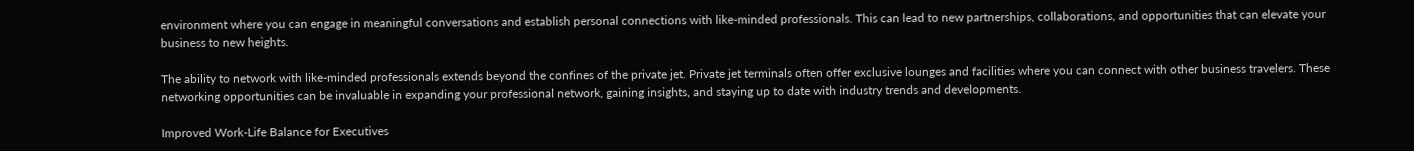environment where you can engage in meaningful conversations and establish personal connections with like-minded professionals. This can lead to new partnerships, collaborations, and opportunities that can elevate your business to new heights.

The ability to network with like-minded professionals extends beyond the confines of the private jet. Private jet terminals often offer exclusive lounges and facilities where you can connect with other business travelers. These networking opportunities can be invaluable in expanding your professional network, gaining insights, and staying up to date with industry trends and developments.

Improved Work-Life Balance for Executives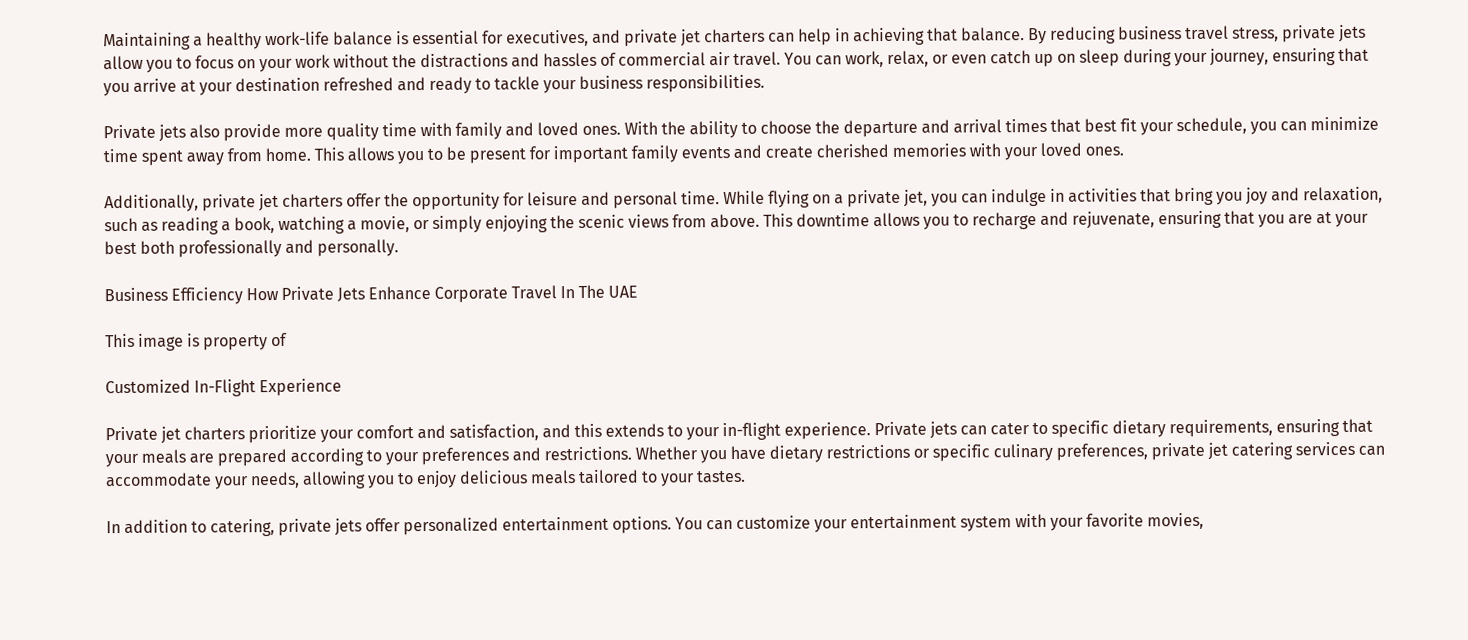Maintaining a healthy work-life balance is essential for executives, and private jet charters can help in achieving that balance. By reducing business travel stress, private jets allow you to focus on your work without the distractions and hassles of commercial air travel. You can work, relax, or even catch up on sleep during your journey, ensuring that you arrive at your destination refreshed and ready to tackle your business responsibilities.

Private jets also provide more quality time with family and loved ones. With the ability to choose the departure and arrival times that best fit your schedule, you can minimize time spent away from home. This allows you to be present for important family events and create cherished memories with your loved ones.

Additionally, private jet charters offer the opportunity for leisure and personal time. While flying on a private jet, you can indulge in activities that bring you joy and relaxation, such as reading a book, watching a movie, or simply enjoying the scenic views from above. This downtime allows you to recharge and rejuvenate, ensuring that you are at your best both professionally and personally.

Business Efficiency How Private Jets Enhance Corporate Travel In The UAE

This image is property of

Customized In-Flight Experience

Private jet charters prioritize your comfort and satisfaction, and this extends to your in-flight experience. Private jets can cater to specific dietary requirements, ensuring that your meals are prepared according to your preferences and restrictions. Whether you have dietary restrictions or specific culinary preferences, private jet catering services can accommodate your needs, allowing you to enjoy delicious meals tailored to your tastes.

In addition to catering, private jets offer personalized entertainment options. You can customize your entertainment system with your favorite movies,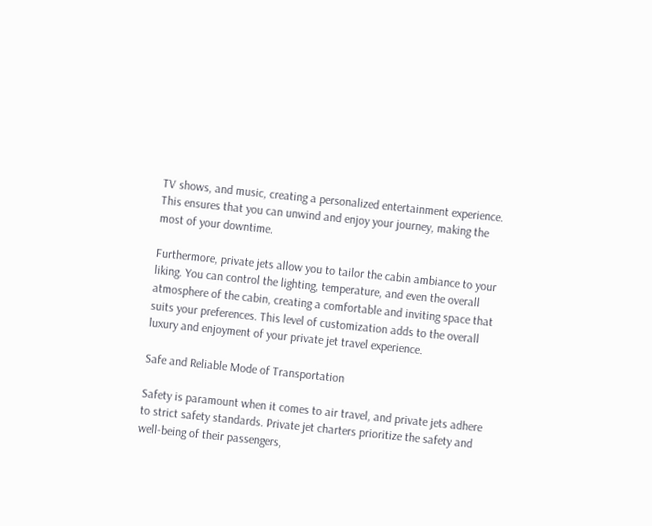TV shows, and music, creating a personalized entertainment experience. This ensures that you can unwind and enjoy your journey, making the most of your downtime.

Furthermore, private jets allow you to tailor the cabin ambiance to your liking. You can control the lighting, temperature, and even the overall atmosphere of the cabin, creating a comfortable and inviting space that suits your preferences. This level of customization adds to the overall luxury and enjoyment of your private jet travel experience.

Safe and Reliable Mode of Transportation

Safety is paramount when it comes to air travel, and private jets adhere to strict safety standards. Private jet charters prioritize the safety and well-being of their passengers,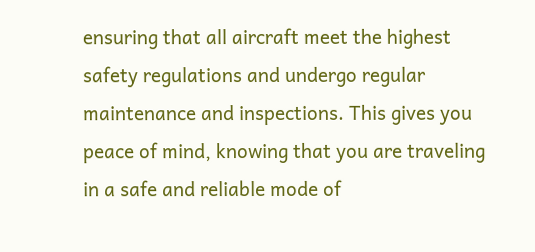ensuring that all aircraft meet the highest safety regulations and undergo regular maintenance and inspections. This gives you peace of mind, knowing that you are traveling in a safe and reliable mode of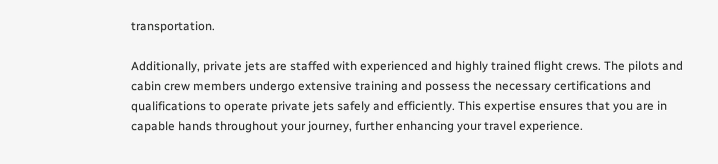transportation.

Additionally, private jets are staffed with experienced and highly trained flight crews. The pilots and cabin crew members undergo extensive training and possess the necessary certifications and qualifications to operate private jets safely and efficiently. This expertise ensures that you are in capable hands throughout your journey, further enhancing your travel experience.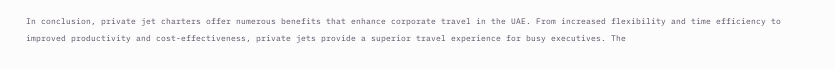In conclusion, private jet charters offer numerous benefits that enhance corporate travel in the UAE. From increased flexibility and time efficiency to improved productivity and cost-effectiveness, private jets provide a superior travel experience for busy executives. The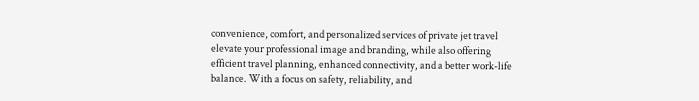convenience, comfort, and personalized services of private jet travel elevate your professional image and branding, while also offering efficient travel planning, enhanced connectivity, and a better work-life balance. With a focus on safety, reliability, and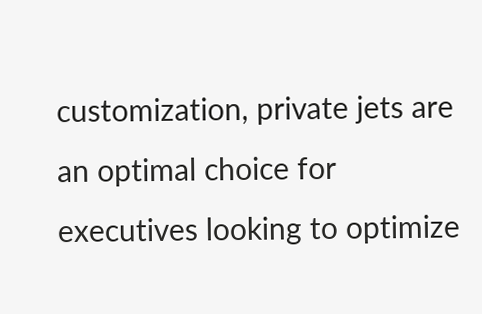customization, private jets are an optimal choice for executives looking to optimize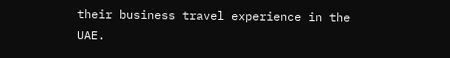their business travel experience in the UAE.